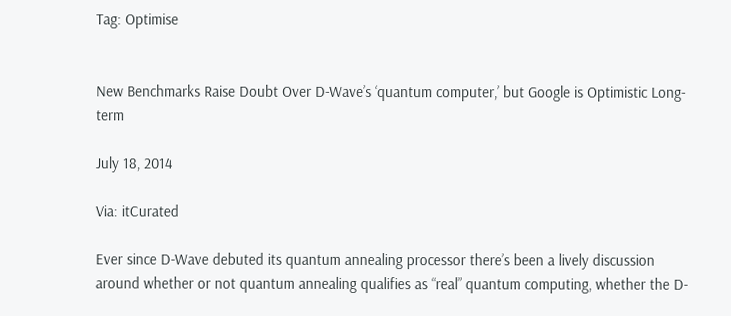Tag: Optimise


New Benchmarks Raise Doubt Over D-Wave’s ‘quantum computer,’ but Google is Optimistic Long-term

July 18, 2014

Via: itCurated

Ever since D-Wave debuted its quantum annealing processor there’s been a lively discussion around whether or not quantum annealing qualifies as “real” quantum computing, whether the D-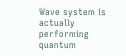Wave system is actually performing quantum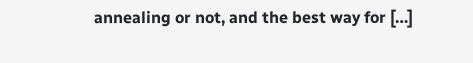annealing or not, and the best way for […]